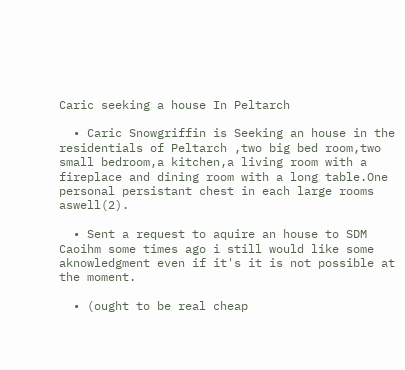Caric seeking a house In Peltarch

  • Caric Snowgriffin is Seeking an house in the residentials of Peltarch ,two big bed room,two small bedroom,a kitchen,a living room with a fireplace and dining room with a long table.One personal persistant chest in each large rooms aswell(2).

  • Sent a request to aquire an house to SDM Caoihm some times ago i still would like some aknowledgment even if it's it is not possible at the moment.

  • (ought to be real cheap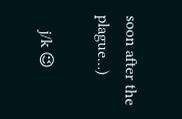soon after the plague…)

    j/k 😉